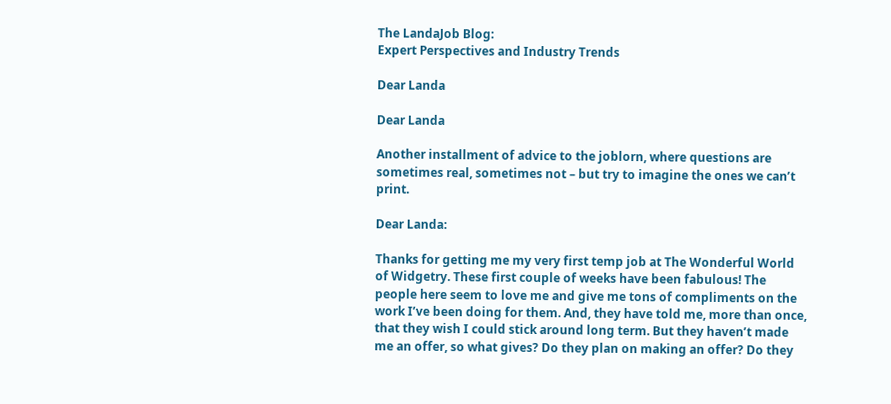The LandaJob Blog:
Expert Perspectives and Industry Trends

Dear Landa

Dear Landa

Another installment of advice to the joblorn, where questions are sometimes real, sometimes not – but try to imagine the ones we can’t print.

Dear Landa:

Thanks for getting me my very first temp job at The Wonderful World of Widgetry. These first couple of weeks have been fabulous! The people here seem to love me and give me tons of compliments on the work I’ve been doing for them. And, they have told me, more than once, that they wish I could stick around long term. But they haven’t made me an offer, so what gives? Do they plan on making an offer? Do they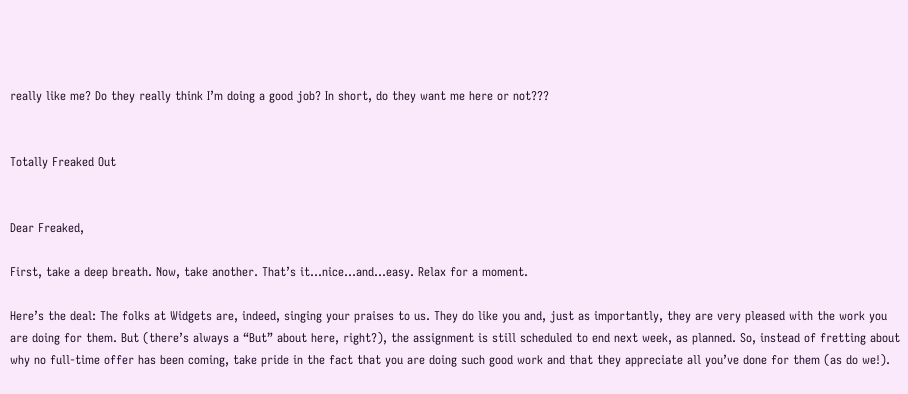really like me? Do they really think I’m doing a good job? In short, do they want me here or not???


Totally Freaked Out


Dear Freaked,

First, take a deep breath. Now, take another. That’s it…nice…and…easy. Relax for a moment.

Here’s the deal: The folks at Widgets are, indeed, singing your praises to us. They do like you and, just as importantly, they are very pleased with the work you are doing for them. But (there’s always a “But” about here, right?), the assignment is still scheduled to end next week, as planned. So, instead of fretting about why no full-time offer has been coming, take pride in the fact that you are doing such good work and that they appreciate all you’ve done for them (as do we!).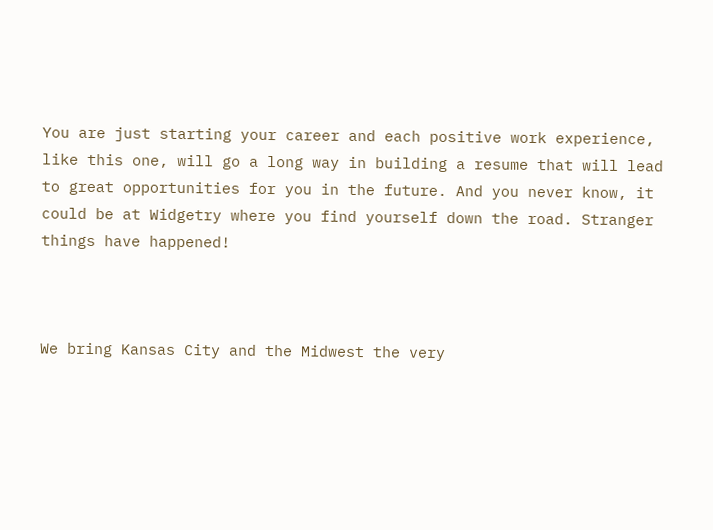You are just starting your career and each positive work experience, like this one, will go a long way in building a resume that will lead to great opportunities for you in the future. And you never know, it could be at Widgetry where you find yourself down the road. Stranger things have happened!



We bring Kansas City and the Midwest the very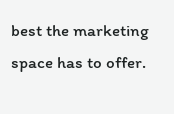best the marketing space has to offer.